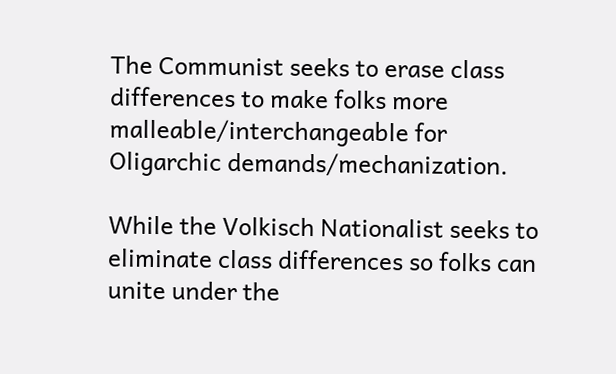The Communist seeks to erase class differences to make folks more malleable/interchangeable for Oligarchic demands/mechanization.

While the Volkisch Nationalist seeks to eliminate class differences so folks can unite under the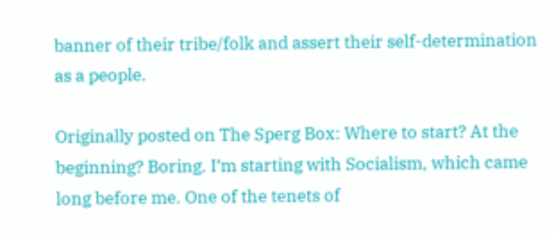banner of their tribe/folk and assert their self-determination as a people.

Originally posted on The Sperg Box: Where to start? At the beginning? Boring. I’m starting with Socialism, which came long before me. One of the tenets of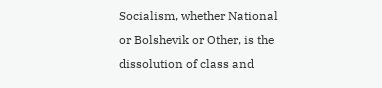Socialism, whether National or Bolshevik or Other, is the dissolution of class and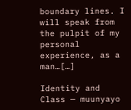boundary lines. I will speak from the pulpit of my personal experience, as a man…[…]

Identity and Class — muunyayo